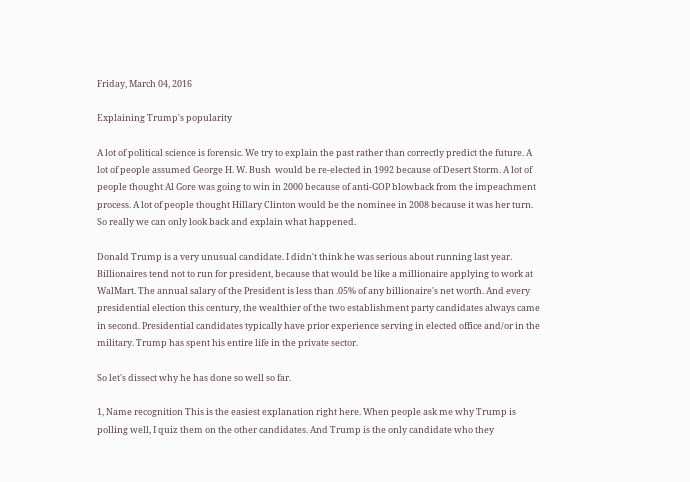Friday, March 04, 2016

Explaining Trump's popularity

A lot of political science is forensic. We try to explain the past rather than correctly predict the future. A lot of people assumed George H. W. Bush  would be re-elected in 1992 because of Desert Storm. A lot of people thought Al Gore was going to win in 2000 because of anti-GOP blowback from the impeachment process. A lot of people thought Hillary Clinton would be the nominee in 2008 because it was her turn. So really we can only look back and explain what happened.

Donald Trump is a very unusual candidate. I didn't think he was serious about running last year. Billionaires tend not to run for president, because that would be like a millionaire applying to work at WalMart. The annual salary of the President is less than .05% of any billionaire's net worth. And every presidential election this century, the wealthier of the two establishment party candidates always came in second. Presidential candidates typically have prior experience serving in elected office and/or in the military. Trump has spent his entire life in the private sector.

So let's dissect why he has done so well so far.

1, Name recognition This is the easiest explanation right here. When people ask me why Trump is polling well, I quiz them on the other candidates. And Trump is the only candidate who they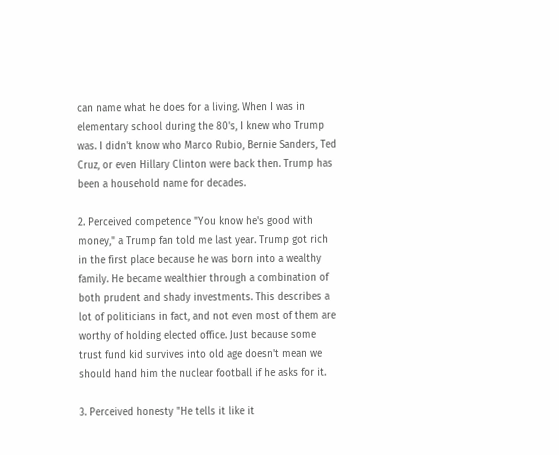can name what he does for a living. When I was in elementary school during the 80's, I knew who Trump was. I didn't know who Marco Rubio, Bernie Sanders, Ted Cruz, or even Hillary Clinton were back then. Trump has been a household name for decades.

2. Perceived competence "You know he's good with money," a Trump fan told me last year. Trump got rich in the first place because he was born into a wealthy family. He became wealthier through a combination of both prudent and shady investments. This describes a lot of politicians in fact, and not even most of them are worthy of holding elected office. Just because some trust fund kid survives into old age doesn't mean we should hand him the nuclear football if he asks for it.

3. Perceived honesty "He tells it like it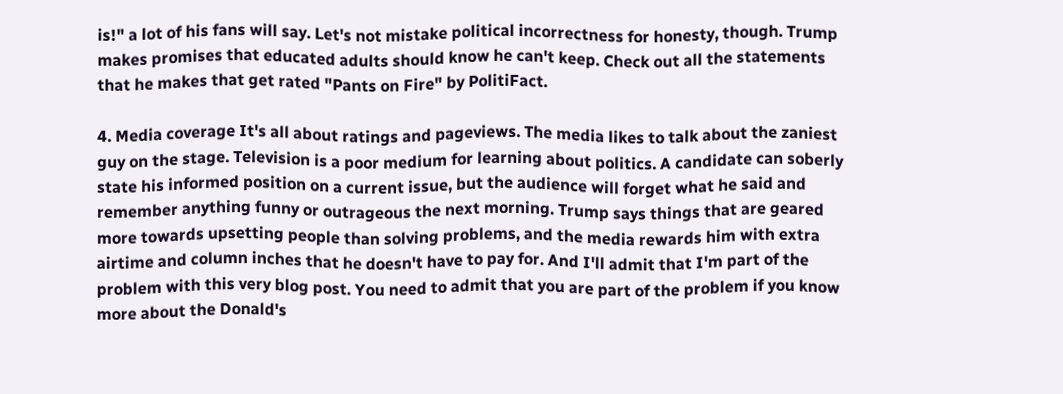is!" a lot of his fans will say. Let's not mistake political incorrectness for honesty, though. Trump makes promises that educated adults should know he can't keep. Check out all the statements that he makes that get rated "Pants on Fire" by PolitiFact.

4. Media coverage It's all about ratings and pageviews. The media likes to talk about the zaniest guy on the stage. Television is a poor medium for learning about politics. A candidate can soberly state his informed position on a current issue, but the audience will forget what he said and remember anything funny or outrageous the next morning. Trump says things that are geared more towards upsetting people than solving problems, and the media rewards him with extra airtime and column inches that he doesn't have to pay for. And I'll admit that I'm part of the problem with this very blog post. You need to admit that you are part of the problem if you know more about the Donald's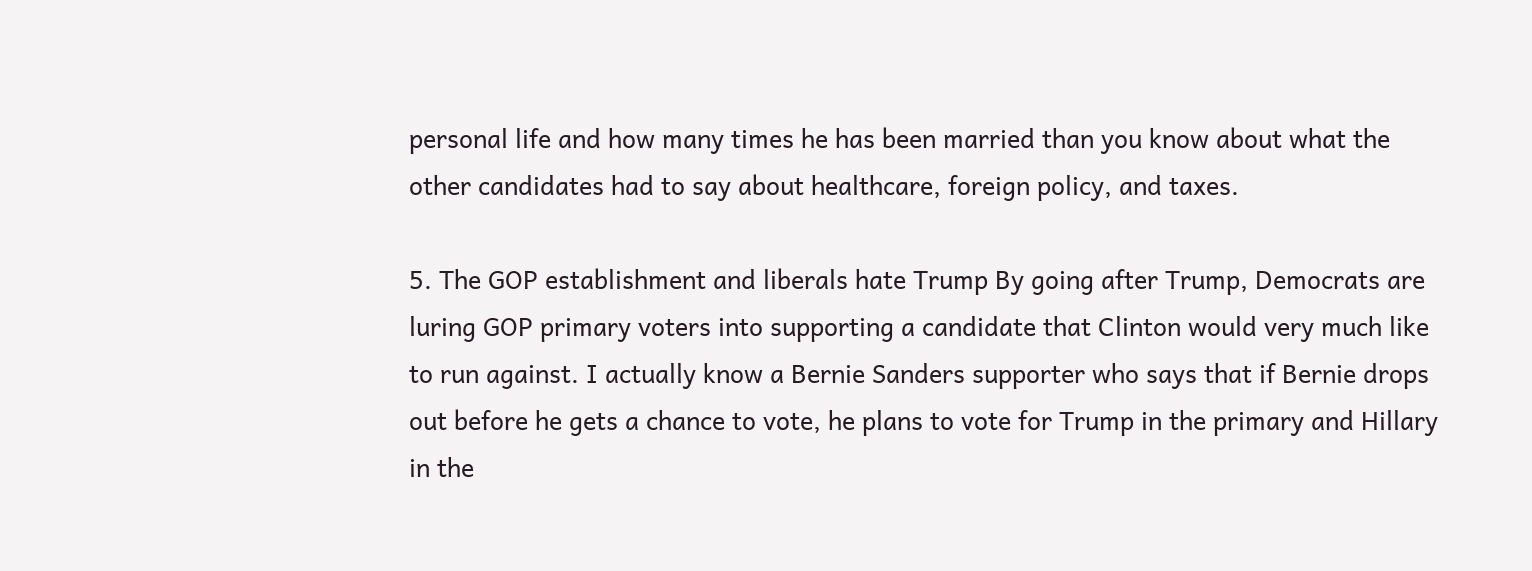personal life and how many times he has been married than you know about what the other candidates had to say about healthcare, foreign policy, and taxes.

5. The GOP establishment and liberals hate Trump By going after Trump, Democrats are luring GOP primary voters into supporting a candidate that Clinton would very much like to run against. I actually know a Bernie Sanders supporter who says that if Bernie drops out before he gets a chance to vote, he plans to vote for Trump in the primary and Hillary in the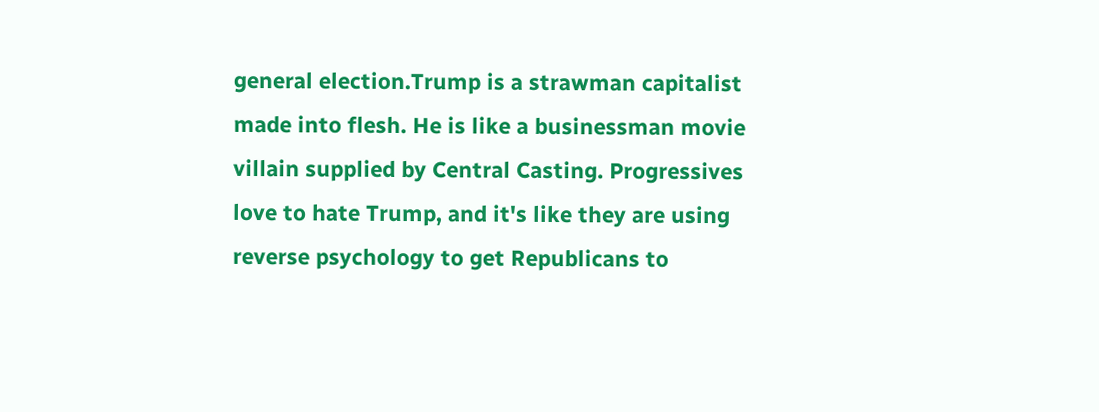general election.Trump is a strawman capitalist made into flesh. He is like a businessman movie villain supplied by Central Casting. Progressives love to hate Trump, and it's like they are using reverse psychology to get Republicans to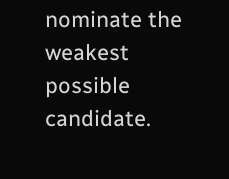nominate the weakest possible candidate.